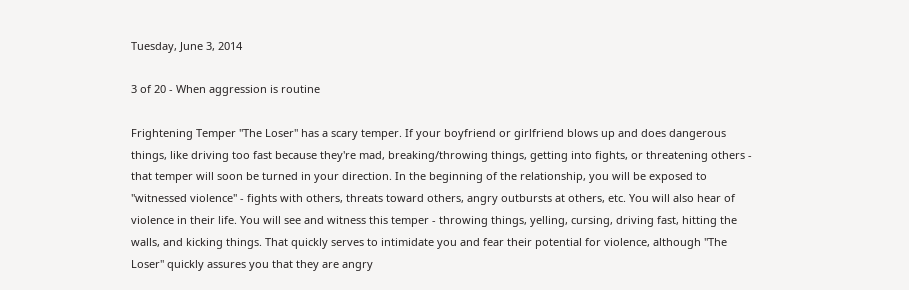Tuesday, June 3, 2014

3 of 20 - When aggression is routine

Frightening Temper "The Loser" has a scary temper. If your boyfriend or girlfriend blows up and does dangerous things, like driving too fast because they're mad, breaking/throwing things, getting into fights, or threatening others - that temper will soon be turned in your direction. In the beginning of the relationship, you will be exposed to "witnessed violence" - fights with others, threats toward others, angry outbursts at others, etc. You will also hear of violence in their life. You will see and witness this temper - throwing things, yelling, cursing, driving fast, hitting the walls, and kicking things. That quickly serves to intimidate you and fear their potential for violence, although "The Loser" quickly assures you that they are angry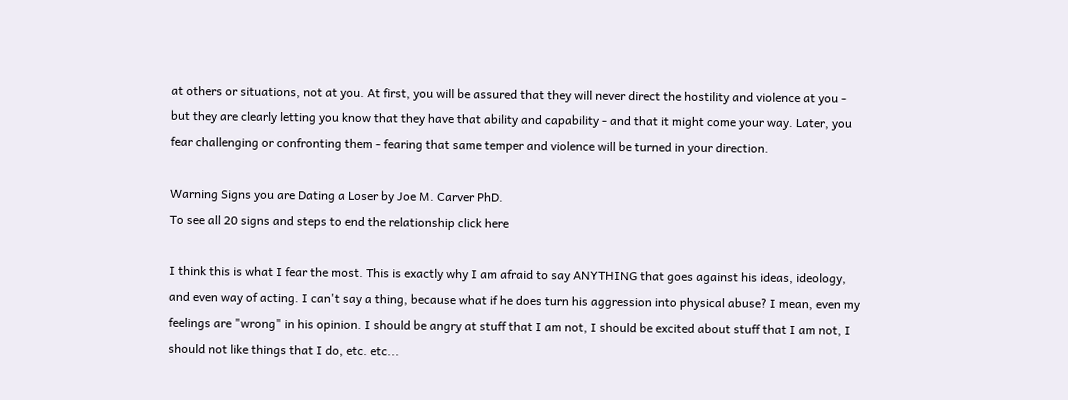at others or situations, not at you. At first, you will be assured that they will never direct the hostility and violence at you - but they are clearly letting you know that they have that ability and capability - and that it might come your way. Later, you fear challenging or confronting them - fearing that same temper and violence will be turned in your direction.

Warning Signs you are Dating a Loser by Joe M. Carver PhD.
To see all 20 signs and steps to end the relationship click here

I think this is what I fear the most. This is exactly why I am afraid to say ANYTHING that goes against his ideas, ideology, and even way of acting. I can't say a thing, because what if he does turn his aggression into physical abuse? I mean, even my feelings are "wrong" in his opinion. I should be angry at stuff that I am not, I should be excited about stuff that I am not, I should not like things that I do, etc. etc...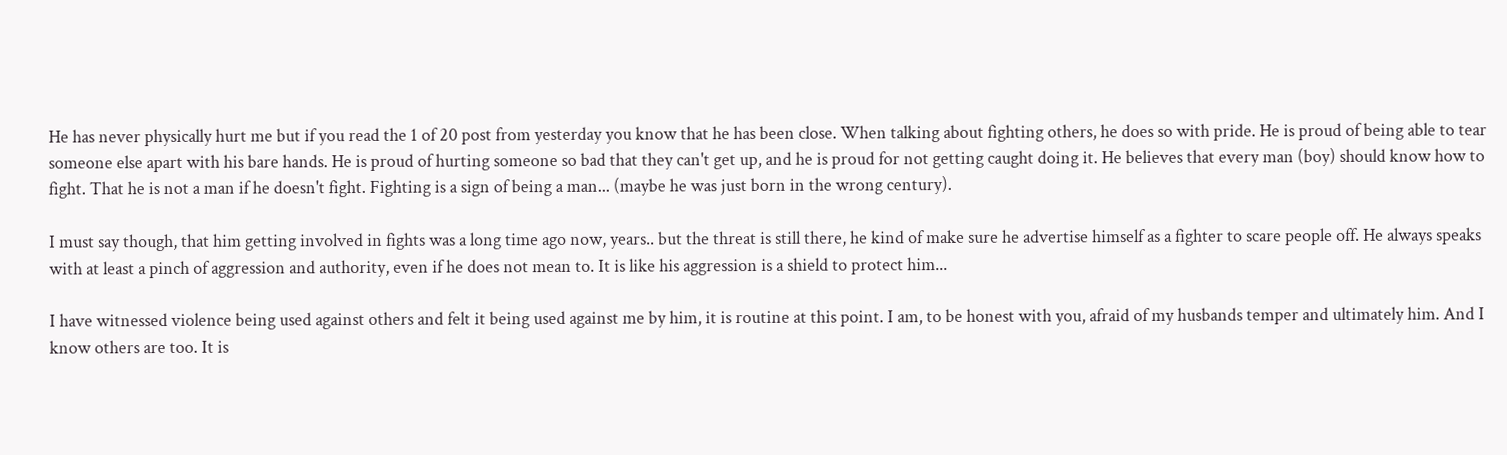He has never physically hurt me but if you read the 1 of 20 post from yesterday you know that he has been close. When talking about fighting others, he does so with pride. He is proud of being able to tear someone else apart with his bare hands. He is proud of hurting someone so bad that they can't get up, and he is proud for not getting caught doing it. He believes that every man (boy) should know how to fight. That he is not a man if he doesn't fight. Fighting is a sign of being a man... (maybe he was just born in the wrong century).

I must say though, that him getting involved in fights was a long time ago now, years.. but the threat is still there, he kind of make sure he advertise himself as a fighter to scare people off. He always speaks with at least a pinch of aggression and authority, even if he does not mean to. It is like his aggression is a shield to protect him...

I have witnessed violence being used against others and felt it being used against me by him, it is routine at this point. I am, to be honest with you, afraid of my husbands temper and ultimately him. And I know others are too. It is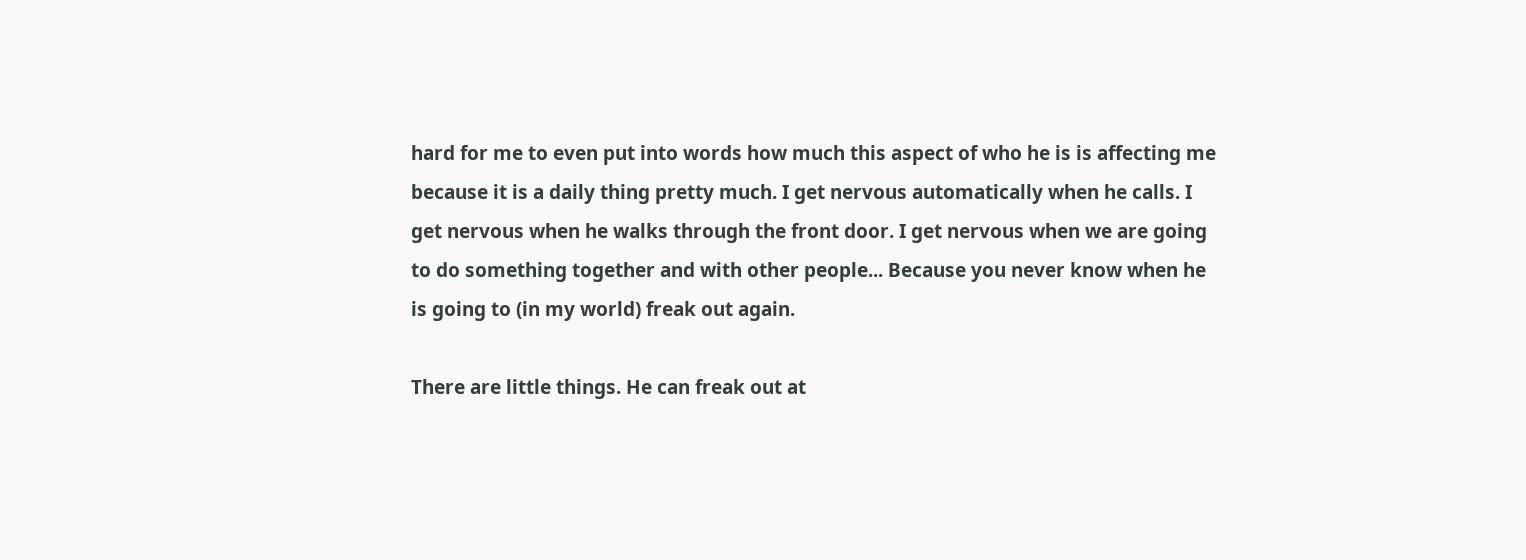hard for me to even put into words how much this aspect of who he is is affecting me because it is a daily thing pretty much. I get nervous automatically when he calls. I get nervous when he walks through the front door. I get nervous when we are going to do something together and with other people... Because you never know when he is going to (in my world) freak out again.

There are little things. He can freak out at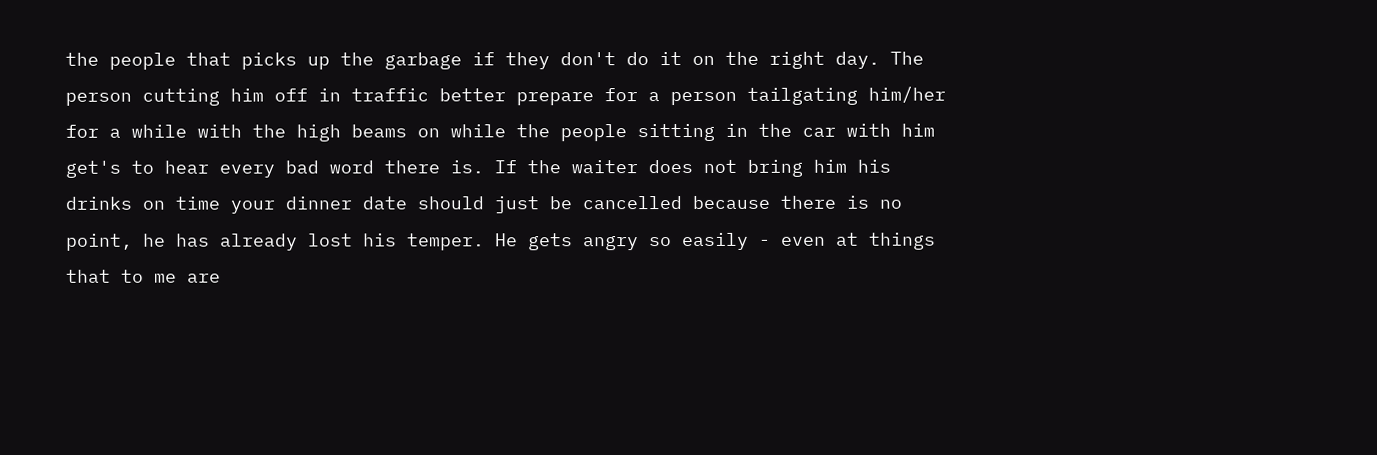the people that picks up the garbage if they don't do it on the right day. The person cutting him off in traffic better prepare for a person tailgating him/her for a while with the high beams on while the people sitting in the car with him get's to hear every bad word there is. If the waiter does not bring him his drinks on time your dinner date should just be cancelled because there is no point, he has already lost his temper. He gets angry so easily - even at things that to me are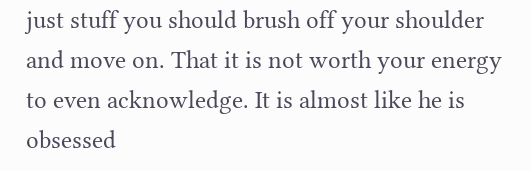just stuff you should brush off your shoulder and move on. That it is not worth your energy to even acknowledge. It is almost like he is obsessed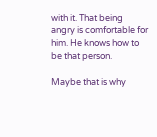with it. That being angry is comfortable for him. He knows how to be that person.

Maybe that is why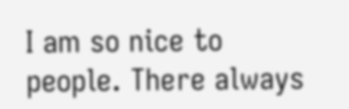I am so nice to people. There always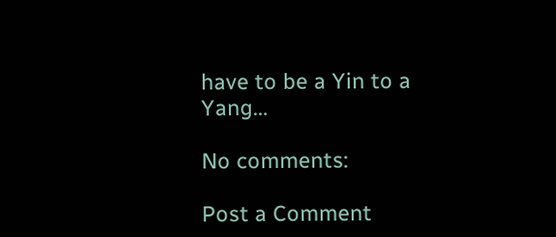have to be a Yin to a Yang...

No comments:

Post a Comment